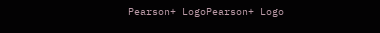Pearson+ LogoPearson+ Logo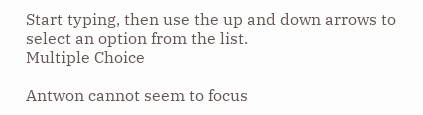Start typing, then use the up and down arrows to select an option from the list.
Multiple Choice

Antwon cannot seem to focus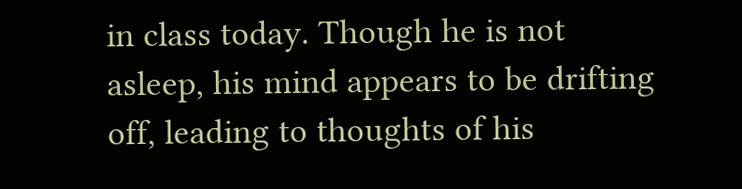in class today. Though he is not asleep, his mind appears to be drifting off, leading to thoughts of his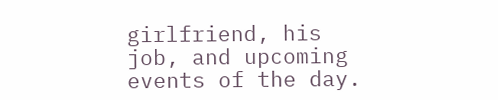girlfriend, his job, and upcoming events of the day.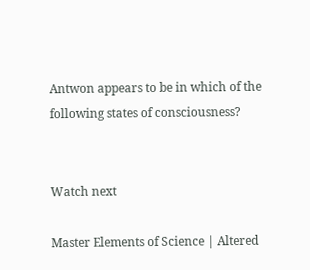Antwon appears to be in which of the following states of consciousness?


Watch next

Master Elements of Science | Altered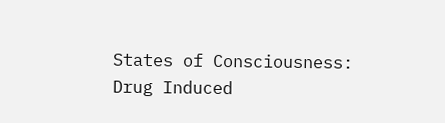States of Consciousness: Drug Induced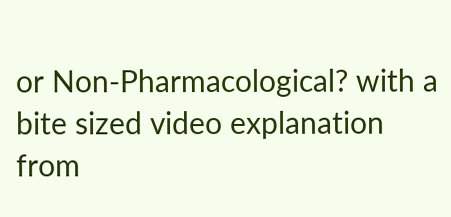or Non-Pharmacological? with a bite sized video explanation from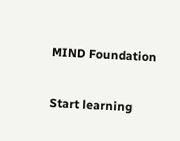MIND Foundation

Start learning